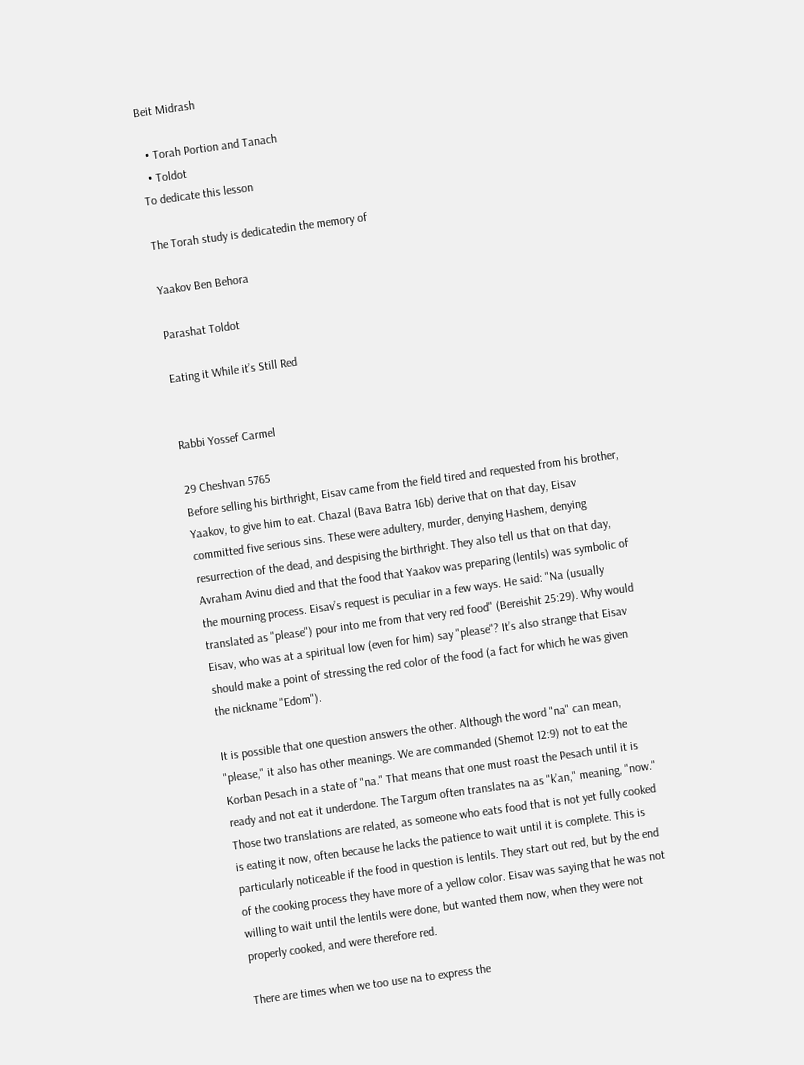Beit Midrash

  • Torah Portion and Tanach
  • Toldot
To dedicate this lesson

The Torah study is dedicatedin the memory of

Yaakov Ben Behora

Parashat Toldot

Eating it While it’s Still Red


Rabbi Yossef Carmel

29 Cheshvan 5765
Before selling his birthright, Eisav came from the field tired and requested from his brother, Yaakov, to give him to eat. Chazal (Bava Batra 16b) derive that on that day, Eisav committed five serious sins. These were adultery, murder, denying Hashem, denying resurrection of the dead, and despising the birthright. They also tell us that on that day, Avraham Avinu died and that the food that Yaakov was preparing (lentils) was symbolic of the mourning process. Eisav’s request is peculiar in a few ways. He said: "Na (usually translated as "please") pour into me from that very red food" (Bereishit 25:29). Why would Eisav, who was at a spiritual low (even for him) say "please"? It’s also strange that Eisav should make a point of stressing the red color of the food (a fact for which he was given the nickname "Edom").

It is possible that one question answers the other. Although the word "na" can mean, "please," it also has other meanings. We are commanded (Shemot 12:9) not to eat the Korban Pesach in a state of "na." That means that one must roast the Pesach until it is ready and not eat it underdone. The Targum often translates na as "k’an," meaning, "now." Those two translations are related, as someone who eats food that is not yet fully cooked is eating it now, often because he lacks the patience to wait until it is complete. This is particularly noticeable if the food in question is lentils. They start out red, but by the end of the cooking process they have more of a yellow color. Eisav was saying that he was not willing to wait until the lentils were done, but wanted them now, when they were not properly cooked, and were therefore red.

There are times when we too use na to express the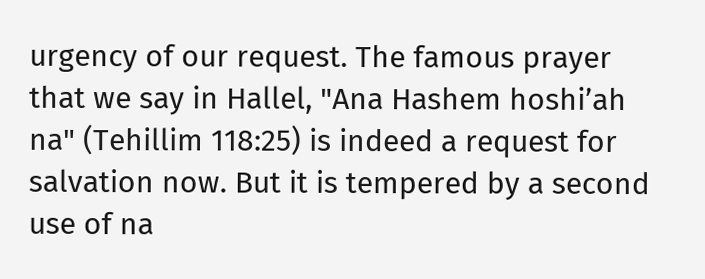urgency of our request. The famous prayer that we say in Hallel, "Ana Hashem hoshi’ah na" (Tehillim 118:25) is indeed a request for salvation now. But it is tempered by a second use of na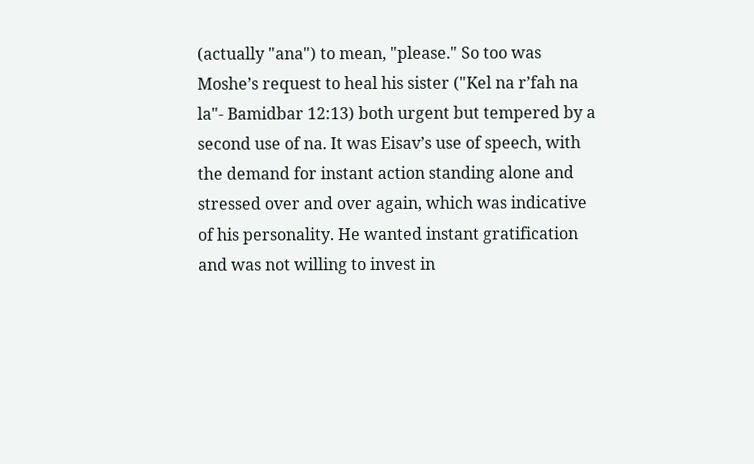(actually "ana") to mean, "please." So too was Moshe’s request to heal his sister ("Kel na r’fah na la"- Bamidbar 12:13) both urgent but tempered by a second use of na. It was Eisav’s use of speech, with the demand for instant action standing alone and stressed over and over again, which was indicative of his personality. He wanted instant gratification and was not willing to invest in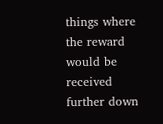things where the reward would be received further down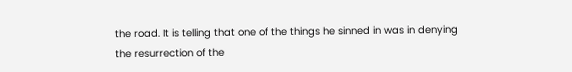the road. It is telling that one of the things he sinned in was in denying the resurrection of the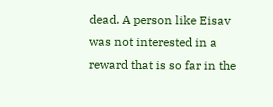dead. A person like Eisav was not interested in a reward that is so far in the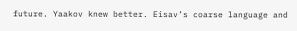future. Yaakov knew better. Eisav’s coarse language and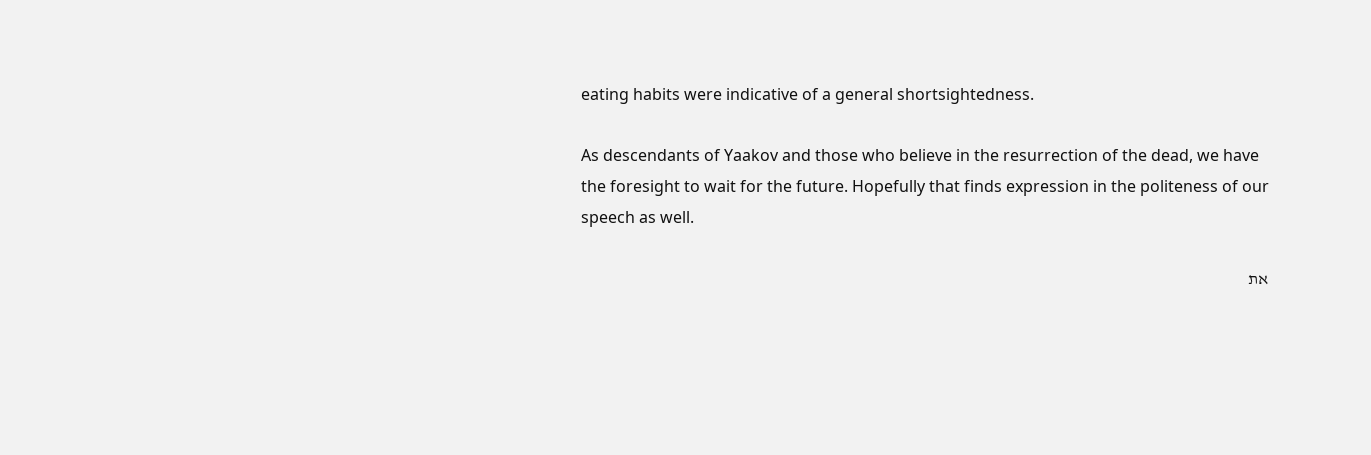eating habits were indicative of a general shortsightedness.

As descendants of Yaakov and those who believe in the resurrection of the dead, we have the foresight to wait for the future. Hopefully that finds expression in the politeness of our speech as well.

את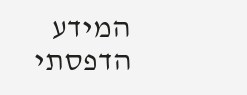המידע הדפסתי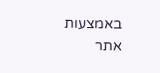באמצעות אתר